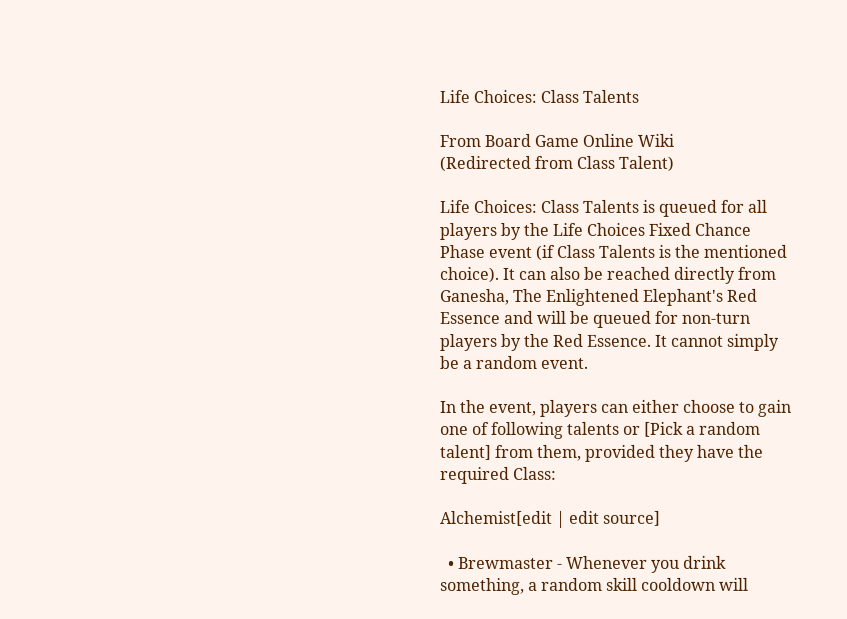Life Choices: Class Talents

From Board Game Online Wiki
(Redirected from Class Talent)

Life Choices: Class Talents is queued for all players by the Life Choices Fixed Chance Phase event (if Class Talents is the mentioned choice). It can also be reached directly from Ganesha, The Enlightened Elephant's Red Essence and will be queued for non-turn players by the Red Essence. It cannot simply be a random event.

In the event, players can either choose to gain one of following talents or [Pick a random talent] from them, provided they have the required Class:

Alchemist[edit | edit source]

  • Brewmaster - Whenever you drink something, a random skill cooldown will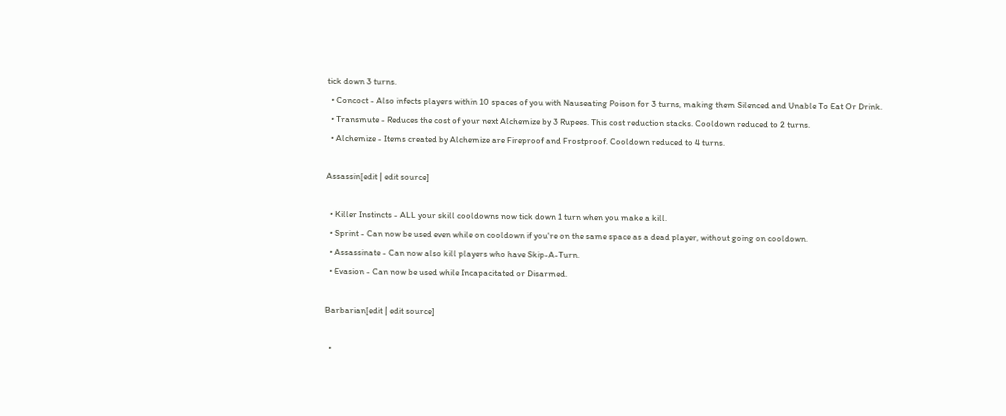tick down 3 turns.
  • Concoct - Also infects players within 10 spaces of you with Nauseating Poison for 3 turns, making them Silenced and Unable To Eat Or Drink.
  • Transmute - Reduces the cost of your next Alchemize by 3 Rupees. This cost reduction stacks. Cooldown reduced to 2 turns.
  • Alchemize - Items created by Alchemize are Fireproof and Frostproof. Cooldown reduced to 4 turns.

Assassin[edit | edit source]

  • Killer Instincts - ALL your skill cooldowns now tick down 1 turn when you make a kill.
  • Sprint - Can now be used even while on cooldown if you're on the same space as a dead player, without going on cooldown.
  • Assassinate - Can now also kill players who have Skip-A-Turn.
  • Evasion - Can now be used while Incapacitated or Disarmed.

Barbarian[edit | edit source]

  •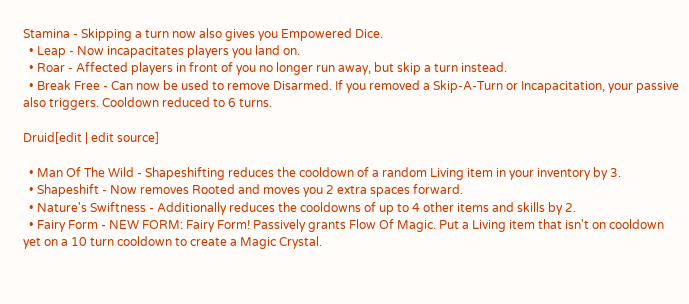Stamina - Skipping a turn now also gives you Empowered Dice.
  • Leap - Now incapacitates players you land on.
  • Roar - Affected players in front of you no longer run away, but skip a turn instead.
  • Break Free - Can now be used to remove Disarmed. If you removed a Skip-A-Turn or Incapacitation, your passive also triggers. Cooldown reduced to 6 turns.

Druid[edit | edit source]

  • Man Of The Wild - Shapeshifting reduces the cooldown of a random Living item in your inventory by 3.
  • Shapeshift - Now removes Rooted and moves you 2 extra spaces forward.
  • Nature's Swiftness - Additionally reduces the cooldowns of up to 4 other items and skills by 2.
  • Fairy Form - NEW FORM: Fairy Form! Passively grants Flow Of Magic. Put a Living item that isn't on cooldown yet on a 10 turn cooldown to create a Magic Crystal.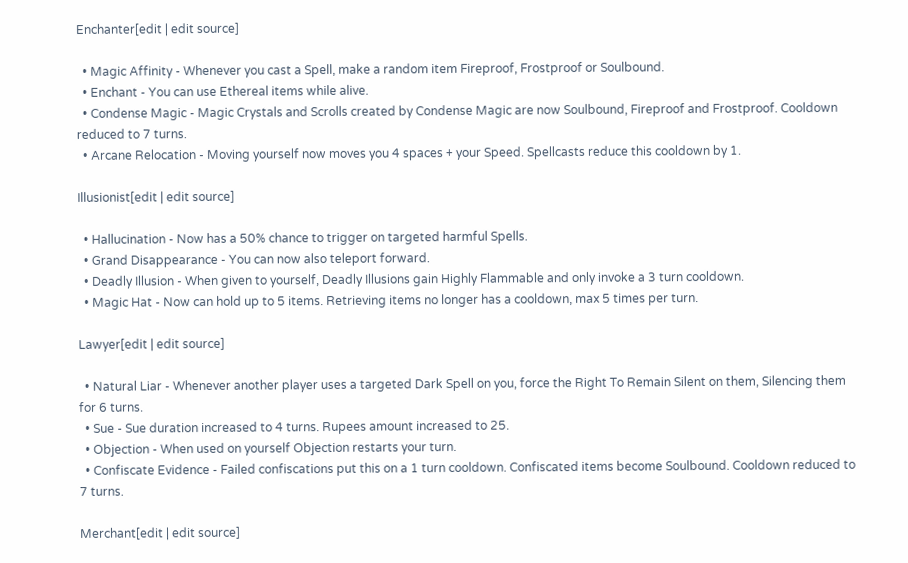Enchanter[edit | edit source]

  • Magic Affinity - Whenever you cast a Spell, make a random item Fireproof, Frostproof or Soulbound.
  • Enchant - You can use Ethereal items while alive.
  • Condense Magic - Magic Crystals and Scrolls created by Condense Magic are now Soulbound, Fireproof and Frostproof. Cooldown reduced to 7 turns.
  • Arcane Relocation - Moving yourself now moves you 4 spaces + your Speed. Spellcasts reduce this cooldown by 1.

Illusionist[edit | edit source]

  • Hallucination - Now has a 50% chance to trigger on targeted harmful Spells.
  • Grand Disappearance - You can now also teleport forward.
  • Deadly Illusion - When given to yourself, Deadly Illusions gain Highly Flammable and only invoke a 3 turn cooldown.
  • Magic Hat - Now can hold up to 5 items. Retrieving items no longer has a cooldown, max 5 times per turn.

Lawyer[edit | edit source]

  • Natural Liar - Whenever another player uses a targeted Dark Spell on you, force the Right To Remain Silent on them, Silencing them for 6 turns.
  • Sue - Sue duration increased to 4 turns. Rupees amount increased to 25.
  • Objection - When used on yourself Objection restarts your turn.
  • Confiscate Evidence - Failed confiscations put this on a 1 turn cooldown. Confiscated items become Soulbound. Cooldown reduced to 7 turns.

Merchant[edit | edit source]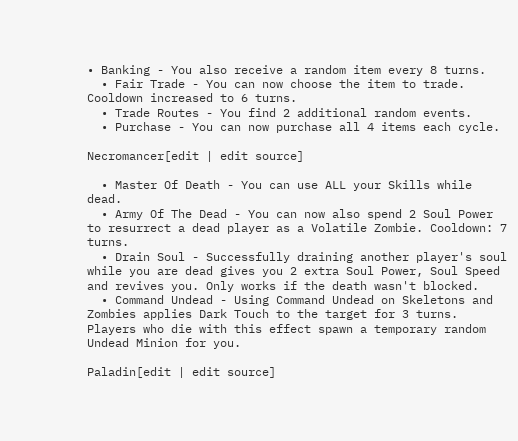• Banking - You also receive a random item every 8 turns.
  • Fair Trade - You can now choose the item to trade. Cooldown increased to 6 turns.
  • Trade Routes - You find 2 additional random events.
  • Purchase - You can now purchase all 4 items each cycle.

Necromancer[edit | edit source]

  • Master Of Death - You can use ALL your Skills while dead.
  • Army Of The Dead - You can now also spend 2 Soul Power to resurrect a dead player as a Volatile Zombie. Cooldown: 7 turns.
  • Drain Soul - Successfully draining another player's soul while you are dead gives you 2 extra Soul Power, Soul Speed and revives you. Only works if the death wasn't blocked.
  • Command Undead - Using Command Undead on Skeletons and Zombies applies Dark Touch to the target for 3 turns. Players who die with this effect spawn a temporary random Undead Minion for you.

Paladin[edit | edit source]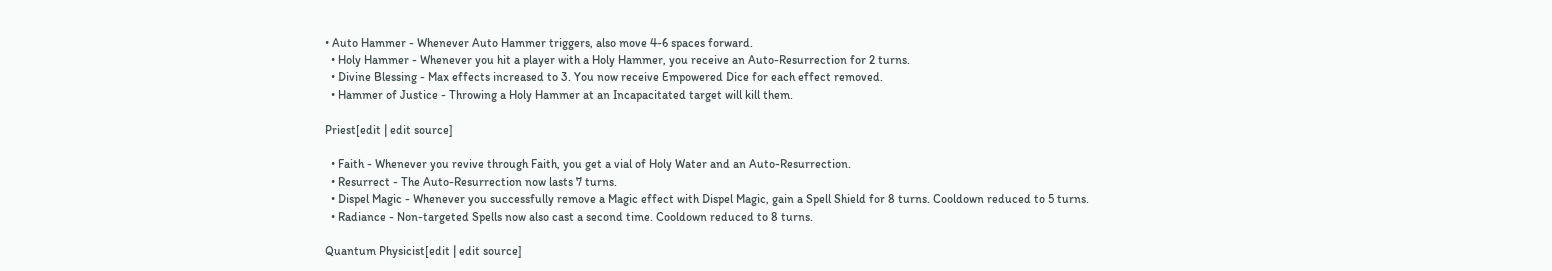• Auto Hammer - Whenever Auto Hammer triggers, also move 4-6 spaces forward.
  • Holy Hammer - Whenever you hit a player with a Holy Hammer, you receive an Auto-Resurrection for 2 turns.
  • Divine Blessing - Max effects increased to 3. You now receive Empowered Dice for each effect removed.
  • Hammer of Justice - Throwing a Holy Hammer at an Incapacitated target will kill them.

Priest[edit | edit source]

  • Faith - Whenever you revive through Faith, you get a vial of Holy Water and an Auto-Resurrection.
  • Resurrect - The Auto-Resurrection now lasts 7 turns.
  • Dispel Magic - Whenever you successfully remove a Magic effect with Dispel Magic, gain a Spell Shield for 8 turns. Cooldown reduced to 5 turns.
  • Radiance - Non-targeted Spells now also cast a second time. Cooldown reduced to 8 turns.

Quantum Physicist[edit | edit source]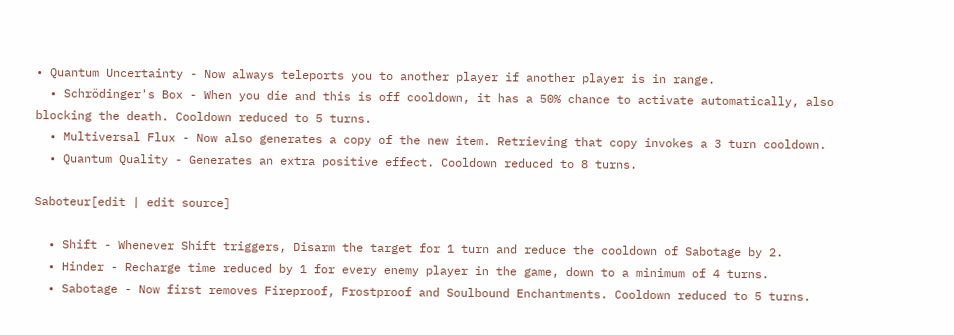• Quantum Uncertainty - Now always teleports you to another player if another player is in range.
  • Schrödinger's Box - When you die and this is off cooldown, it has a 50% chance to activate automatically, also blocking the death. Cooldown reduced to 5 turns.
  • Multiversal Flux - Now also generates a copy of the new item. Retrieving that copy invokes a 3 turn cooldown.
  • Quantum Quality - Generates an extra positive effect. Cooldown reduced to 8 turns.

Saboteur[edit | edit source]

  • Shift - Whenever Shift triggers, Disarm the target for 1 turn and reduce the cooldown of Sabotage by 2.
  • Hinder - Recharge time reduced by 1 for every enemy player in the game, down to a minimum of 4 turns.
  • Sabotage - Now first removes Fireproof, Frostproof and Soulbound Enchantments. Cooldown reduced to 5 turns.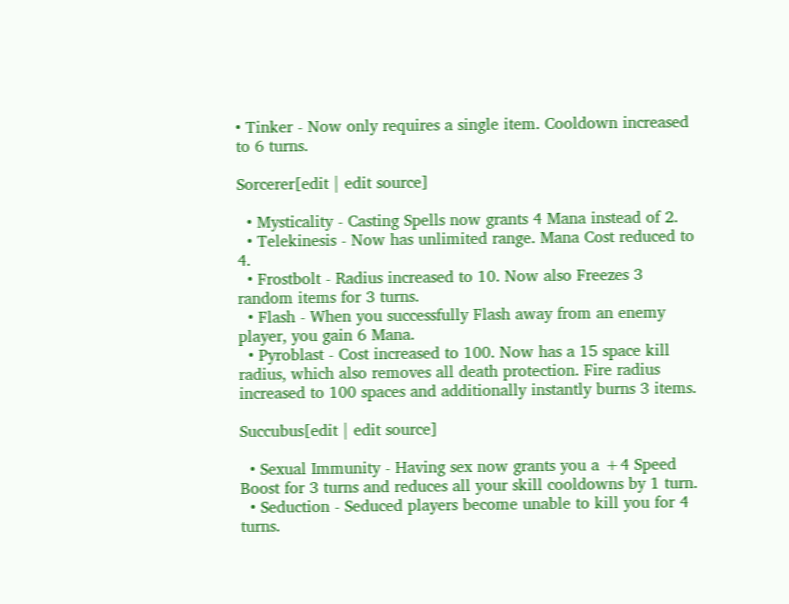• Tinker - Now only requires a single item. Cooldown increased to 6 turns.

Sorcerer[edit | edit source]

  • Mysticality - Casting Spells now grants 4 Mana instead of 2.
  • Telekinesis - Now has unlimited range. Mana Cost reduced to 4.
  • Frostbolt - Radius increased to 10. Now also Freezes 3 random items for 3 turns.
  • Flash - When you successfully Flash away from an enemy player, you gain 6 Mana.
  • Pyroblast - Cost increased to 100. Now has a 15 space kill radius, which also removes all death protection. Fire radius increased to 100 spaces and additionally instantly burns 3 items.

Succubus[edit | edit source]

  • Sexual Immunity - Having sex now grants you a +4 Speed Boost for 3 turns and reduces all your skill cooldowns by 1 turn.
  • Seduction - Seduced players become unable to kill you for 4 turns.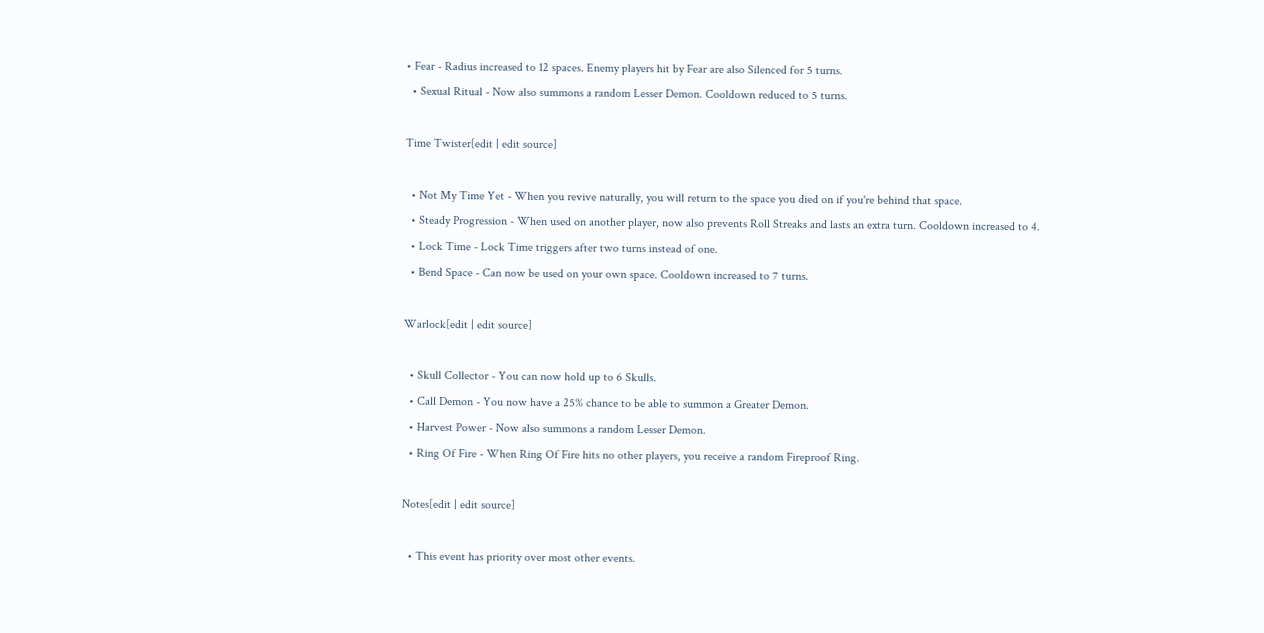• Fear - Radius increased to 12 spaces. Enemy players hit by Fear are also Silenced for 5 turns.
  • Sexual Ritual - Now also summons a random Lesser Demon. Cooldown reduced to 5 turns.

Time Twister[edit | edit source]

  • Not My Time Yet - When you revive naturally, you will return to the space you died on if you're behind that space.
  • Steady Progression - When used on another player, now also prevents Roll Streaks and lasts an extra turn. Cooldown increased to 4.
  • Lock Time - Lock Time triggers after two turns instead of one.
  • Bend Space - Can now be used on your own space. Cooldown increased to 7 turns.

Warlock[edit | edit source]

  • Skull Collector - You can now hold up to 6 Skulls.
  • Call Demon - You now have a 25% chance to be able to summon a Greater Demon.
  • Harvest Power - Now also summons a random Lesser Demon.
  • Ring Of Fire - When Ring Of Fire hits no other players, you receive a random Fireproof Ring.

Notes[edit | edit source]

  • This event has priority over most other events.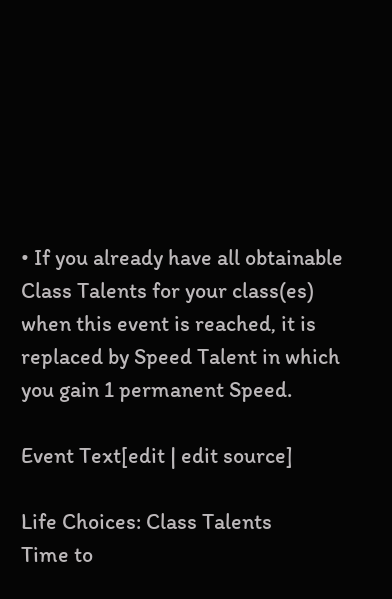• If you already have all obtainable Class Talents for your class(es) when this event is reached, it is replaced by Speed Talent in which you gain 1 permanent Speed.

Event Text[edit | edit source]

Life Choices: Class Talents
Time to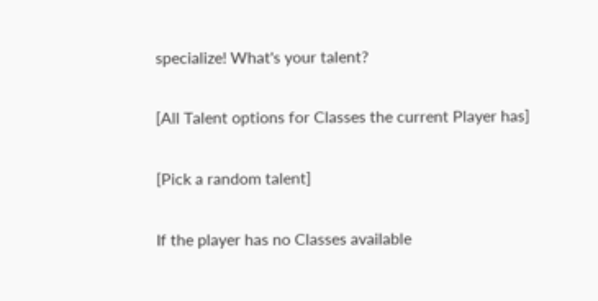specialize! What's your talent?

[All Talent options for Classes the current Player has]

[Pick a random talent]

If the player has no Classes available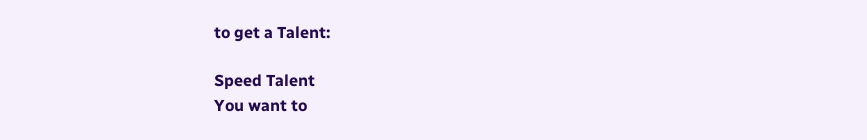to get a Talent:

Speed Talent
You want to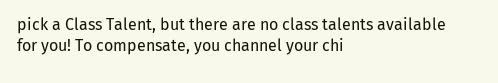pick a Class Talent, but there are no class talents available for you! To compensate, you channel your chi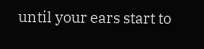until your ears start to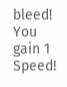bleed! You gain 1 Speed!